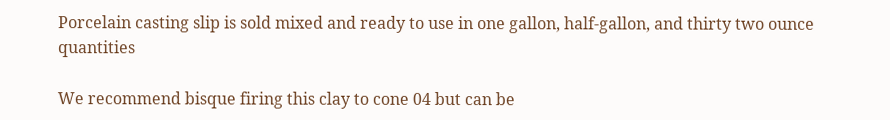Porcelain casting slip is sold mixed and ready to use in one gallon, half-gallon, and thirty two ounce quantities

We recommend bisque firing this clay to cone 04 but can be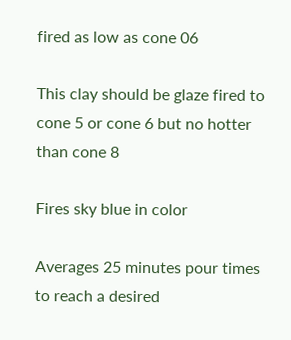fired as low as cone 06

This clay should be glaze fired to cone 5 or cone 6 but no hotter than cone 8

Fires sky blue in color

Averages 25 minutes pour times to reach a desired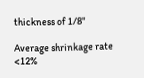thickness of 1/8"

Average shrinkage rate <12%